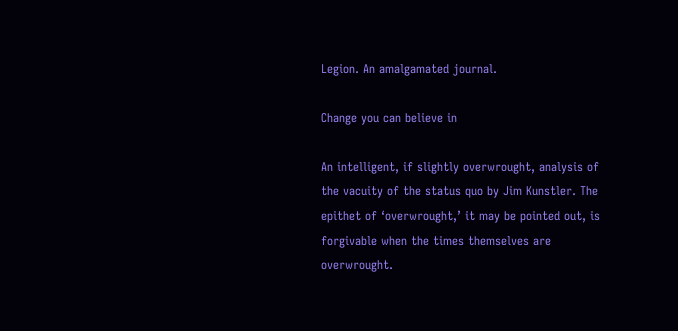Legion. An amalgamated journal.

Change you can believe in

An intelligent, if slightly overwrought, analysis of the vacuity of the status quo by Jim Kunstler. The epithet of ‘overwrought,’ it may be pointed out, is forgivable when the times themselves are overwrought.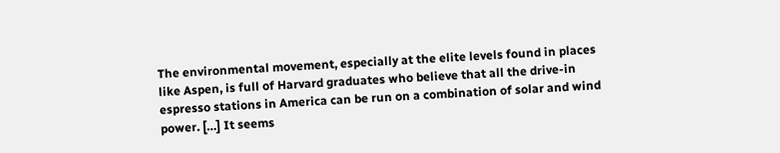The environmental movement, especially at the elite levels found in places like Aspen, is full of Harvard graduates who believe that all the drive-in espresso stations in America can be run on a combination of solar and wind power. […] It seems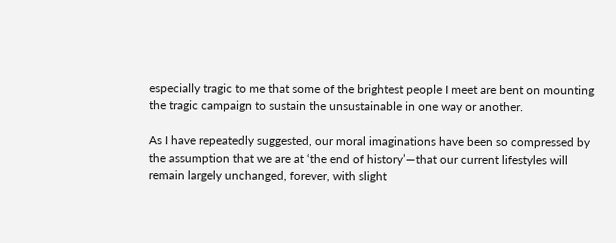especially tragic to me that some of the brightest people I meet are bent on mounting the tragic campaign to sustain the unsustainable in one way or another.

As I have repeatedly suggested, our moral imaginations have been so compressed by the assumption that we are at ‘the end of history’—that our current lifestyles will remain largely unchanged, forever, with slight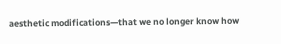aesthetic modifications—that we no longer know how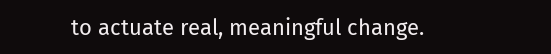to actuate real, meaningful change.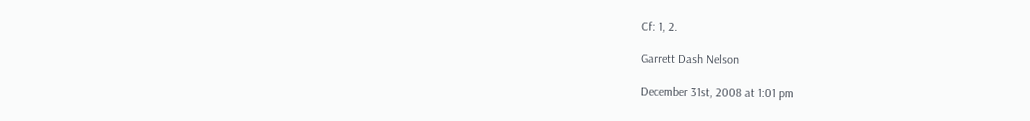Cf: 1, 2.

Garrett Dash Nelson

December 31st, 2008 at 1:01 pm